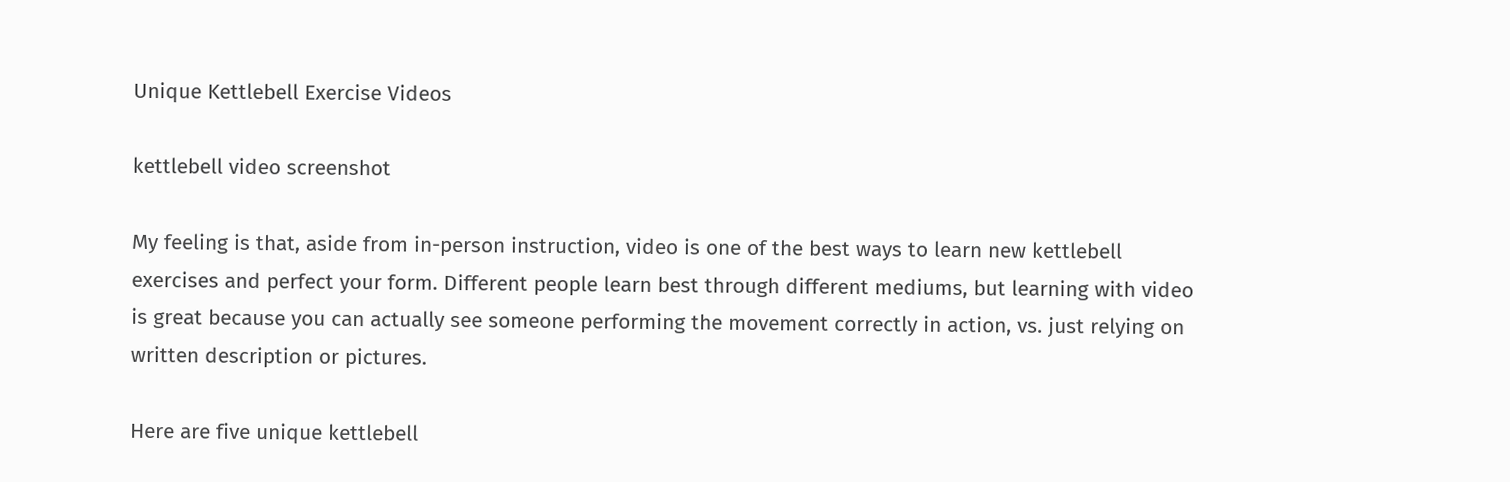Unique Kettlebell Exercise Videos

kettlebell video screenshot

My feeling is that, aside from in-person instruction, video is one of the best ways to learn new kettlebell exercises and perfect your form. Different people learn best through different mediums, but learning with video is great because you can actually see someone performing the movement correctly in action, vs. just relying on written description or pictures.

Here are five unique kettlebell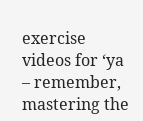exercise videos for ‘ya – remember, mastering the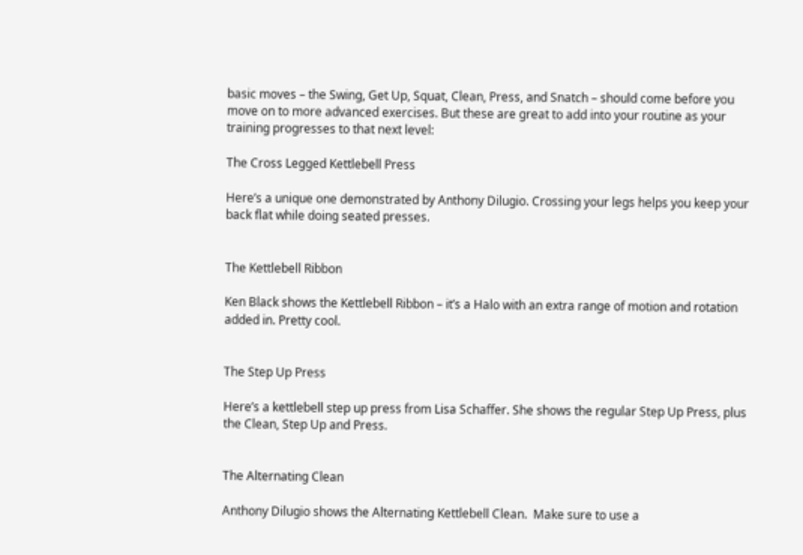basic moves – the Swing, Get Up, Squat, Clean, Press, and Snatch – should come before you move on to more advanced exercises. But these are great to add into your routine as your training progresses to that next level:

The Cross Legged Kettlebell Press

Here’s a unique one demonstrated by Anthony Dilugio. Crossing your legs helps you keep your back flat while doing seated presses.


The Kettlebell Ribbon

Ken Black shows the Kettlebell Ribbon – it’s a Halo with an extra range of motion and rotation added in. Pretty cool.


The Step Up Press

Here’s a kettlebell step up press from Lisa Schaffer. She shows the regular Step Up Press, plus the Clean, Step Up and Press.


The Alternating Clean

Anthony Dilugio shows the Alternating Kettlebell Clean.  Make sure to use a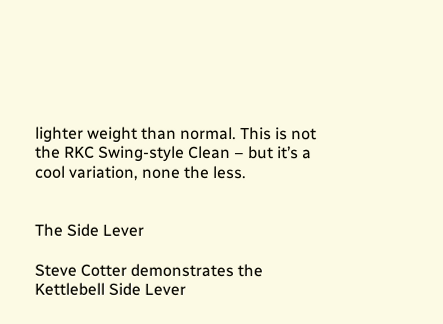lighter weight than normal. This is not the RKC Swing-style Clean – but it’s a cool variation, none the less.


The Side Lever

Steve Cotter demonstrates the Kettlebell Side Lever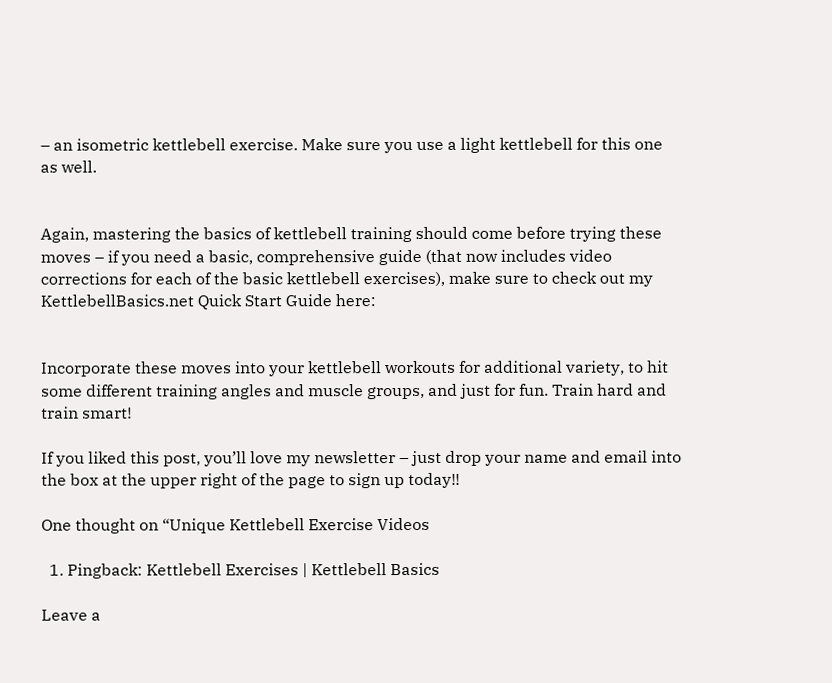– an isometric kettlebell exercise. Make sure you use a light kettlebell for this one as well.


Again, mastering the basics of kettlebell training should come before trying these moves – if you need a basic, comprehensive guide (that now includes video corrections for each of the basic kettlebell exercises), make sure to check out my KettlebellBasics.net Quick Start Guide here:


Incorporate these moves into your kettlebell workouts for additional variety, to hit some different training angles and muscle groups, and just for fun. Train hard and train smart!

If you liked this post, you’ll love my newsletter – just drop your name and email into the box at the upper right of the page to sign up today!!

One thought on “Unique Kettlebell Exercise Videos

  1. Pingback: Kettlebell Exercises | Kettlebell Basics

Leave a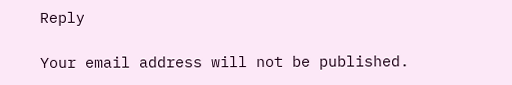Reply

Your email address will not be published.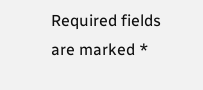Required fields are marked *